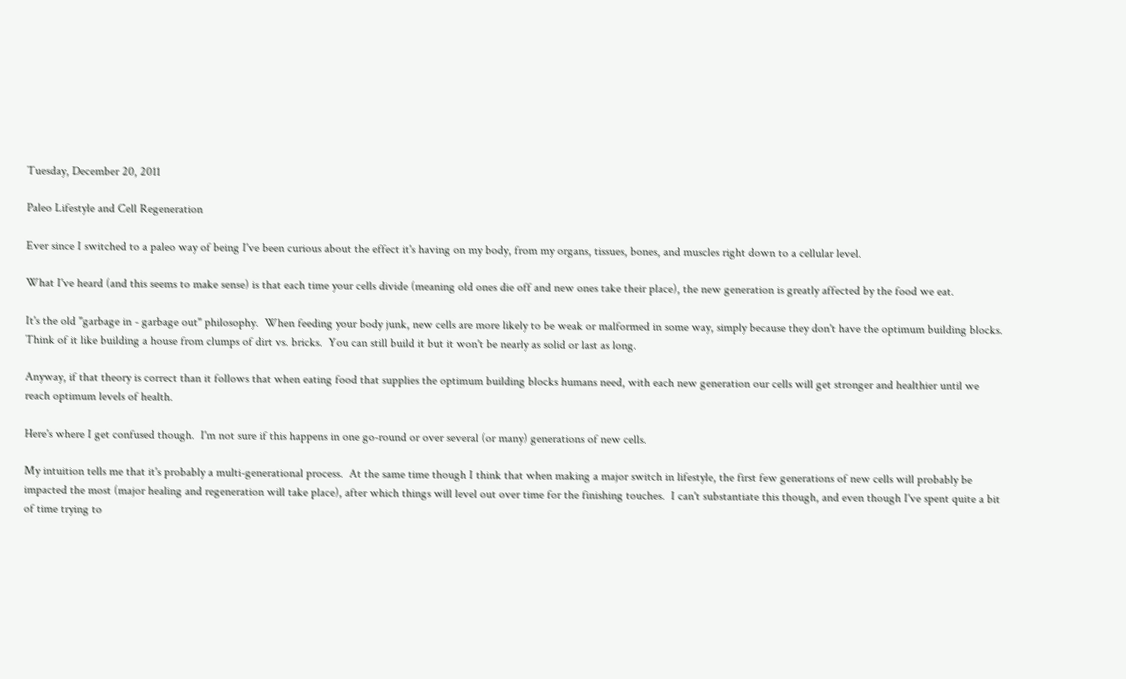Tuesday, December 20, 2011

Paleo Lifestyle and Cell Regeneration

Ever since I switched to a paleo way of being I've been curious about the effect it's having on my body, from my organs, tissues, bones, and muscles right down to a cellular level.

What I've heard (and this seems to make sense) is that each time your cells divide (meaning old ones die off and new ones take their place), the new generation is greatly affected by the food we eat.

It's the old "garbage in - garbage out" philosophy.  When feeding your body junk, new cells are more likely to be weak or malformed in some way, simply because they don't have the optimum building blocks.  Think of it like building a house from clumps of dirt vs. bricks.  You can still build it but it won't be nearly as solid or last as long.

Anyway, if that theory is correct than it follows that when eating food that supplies the optimum building blocks humans need, with each new generation our cells will get stronger and healthier until we reach optimum levels of health.

Here's where I get confused though.  I'm not sure if this happens in one go-round or over several (or many) generations of new cells.

My intuition tells me that it's probably a multi-generational process.  At the same time though I think that when making a major switch in lifestyle, the first few generations of new cells will probably be impacted the most (major healing and regeneration will take place), after which things will level out over time for the finishing touches.  I can't substantiate this though, and even though I've spent quite a bit of time trying to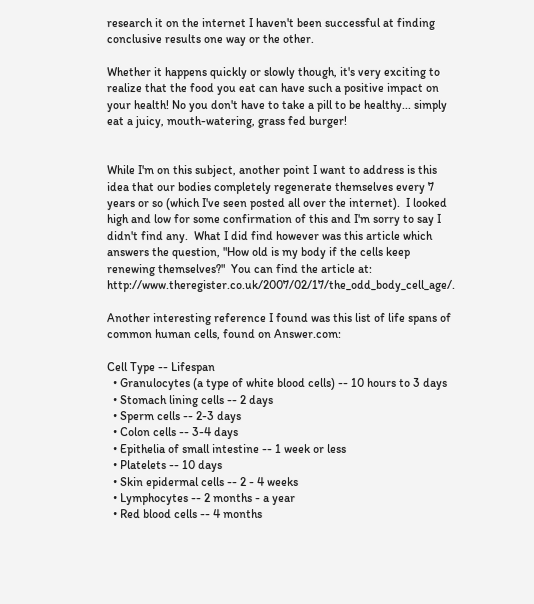research it on the internet I haven't been successful at finding conclusive results one way or the other.

Whether it happens quickly or slowly though, it's very exciting to realize that the food you eat can have such a positive impact on your health! No you don't have to take a pill to be healthy... simply eat a juicy, mouth-watering, grass fed burger!


While I'm on this subject, another point I want to address is this idea that our bodies completely regenerate themselves every 7 years or so (which I've seen posted all over the internet).  I looked high and low for some confirmation of this and I'm sorry to say I didn't find any.  What I did find however was this article which answers the question, "How old is my body if the cells keep renewing themselves?"  You can find the article at: http://www.theregister.co.uk/2007/02/17/the_odd_body_cell_age/.

Another interesting reference I found was this list of life spans of common human cells, found on Answer.com:

Cell Type -- Lifespan
  • Granulocytes (a type of white blood cells) -- 10 hours to 3 days
  • Stomach lining cells -- 2 days
  • Sperm cells -- 2-3 days
  • Colon cells -- 3-4 days
  • Epithelia of small intestine -- 1 week or less
  • Platelets -- 10 days
  • Skin epidermal cells -- 2 - 4 weeks
  • Lymphocytes -- 2 months - a year
  • Red blood cells -- 4 months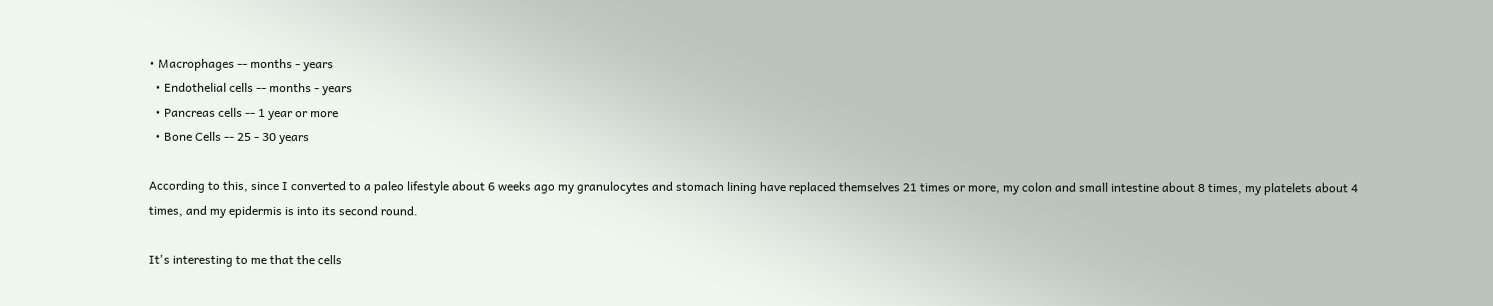• Macrophages -- months - years
  • Endothelial cells -- months - years
  • Pancreas cells -- 1 year or more
  • Bone Cells -- 25 - 30 years

According to this, since I converted to a paleo lifestyle about 6 weeks ago my granulocytes and stomach lining have replaced themselves 21 times or more, my colon and small intestine about 8 times, my platelets about 4 times, and my epidermis is into its second round.

It's interesting to me that the cells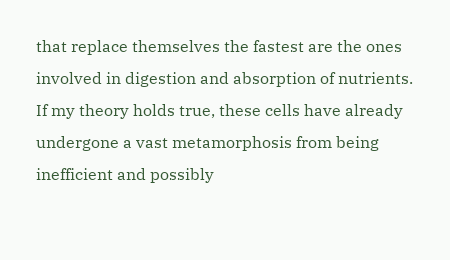that replace themselves the fastest are the ones involved in digestion and absorption of nutrients.  If my theory holds true, these cells have already undergone a vast metamorphosis from being inefficient and possibly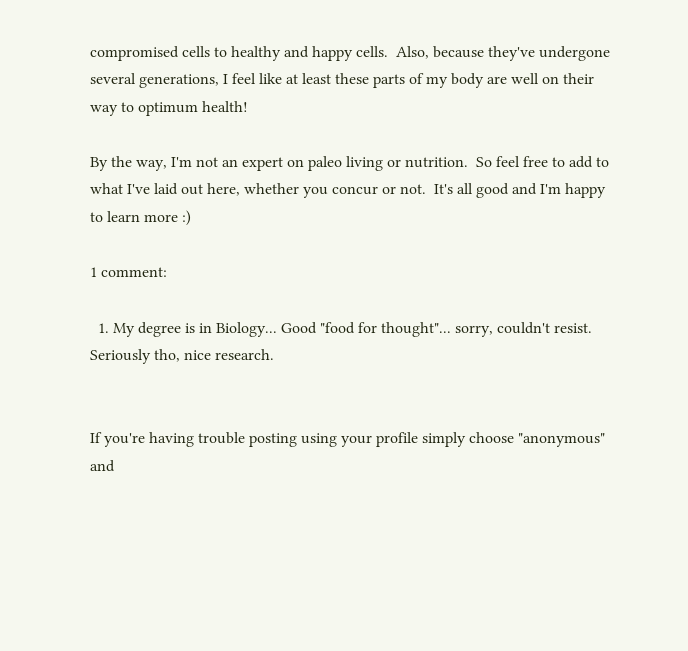compromised cells to healthy and happy cells.  Also, because they've undergone several generations, I feel like at least these parts of my body are well on their way to optimum health!

By the way, I'm not an expert on paleo living or nutrition.  So feel free to add to what I've laid out here, whether you concur or not.  It's all good and I'm happy to learn more :)

1 comment:

  1. My degree is in Biology... Good "food for thought"... sorry, couldn't resist. Seriously tho, nice research.


If you're having trouble posting using your profile simply choose "anonymous" and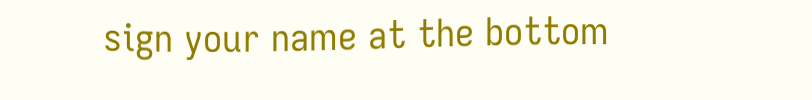sign your name at the bottom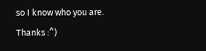so I know who you are. Thanks :^)